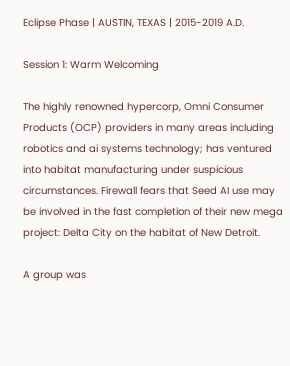Eclipse Phase | AUSTIN, TEXAS | 2015-2019 A.D.

Session 1: Warm Welcoming

The highly renowned hypercorp, Omni Consumer Products (OCP) providers in many areas including robotics and ai systems technology; has ventured into habitat manufacturing under suspicious circumstances. Firewall fears that Seed AI use may be involved in the fast completion of their new mega project: Delta City on the habitat of New Detroit.

A group was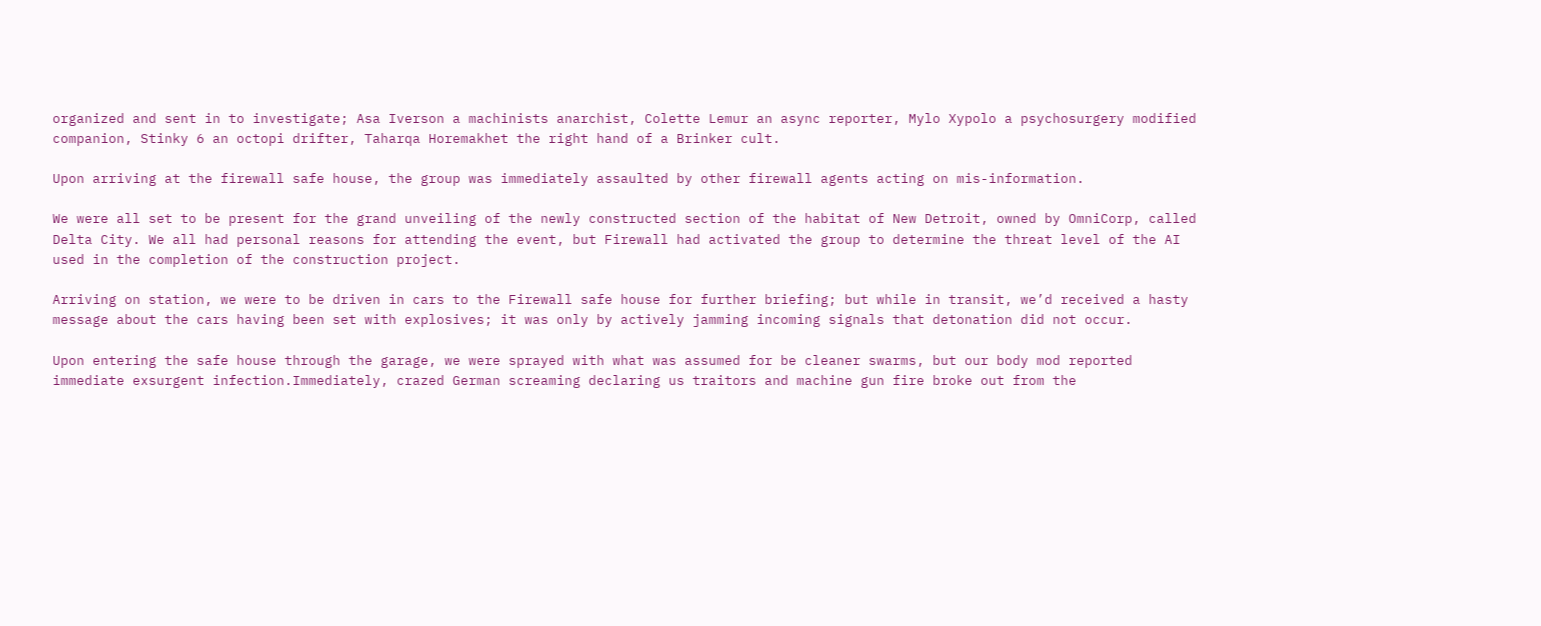organized and sent in to investigate; Asa Iverson a machinists anarchist, Colette Lemur an async reporter, Mylo Xypolo a psychosurgery modified companion, Stinky 6 an octopi drifter, Taharqa Horemakhet the right hand of a Brinker cult.

Upon arriving at the firewall safe house, the group was immediately assaulted by other firewall agents acting on mis-information.

We were all set to be present for the grand unveiling of the newly constructed section of the habitat of New Detroit, owned by OmniCorp, called Delta City. We all had personal reasons for attending the event, but Firewall had activated the group to determine the threat level of the AI used in the completion of the construction project.

Arriving on station, we were to be driven in cars to the Firewall safe house for further briefing; but while in transit, we’d received a hasty message about the cars having been set with explosives; it was only by actively jamming incoming signals that detonation did not occur.

Upon entering the safe house through the garage, we were sprayed with what was assumed for be cleaner swarms, but our body mod reported immediate exsurgent infection.Immediately, crazed German screaming declaring us traitors and machine gun fire broke out from the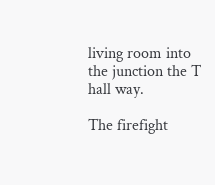living room into the junction the T hall way.

The firefight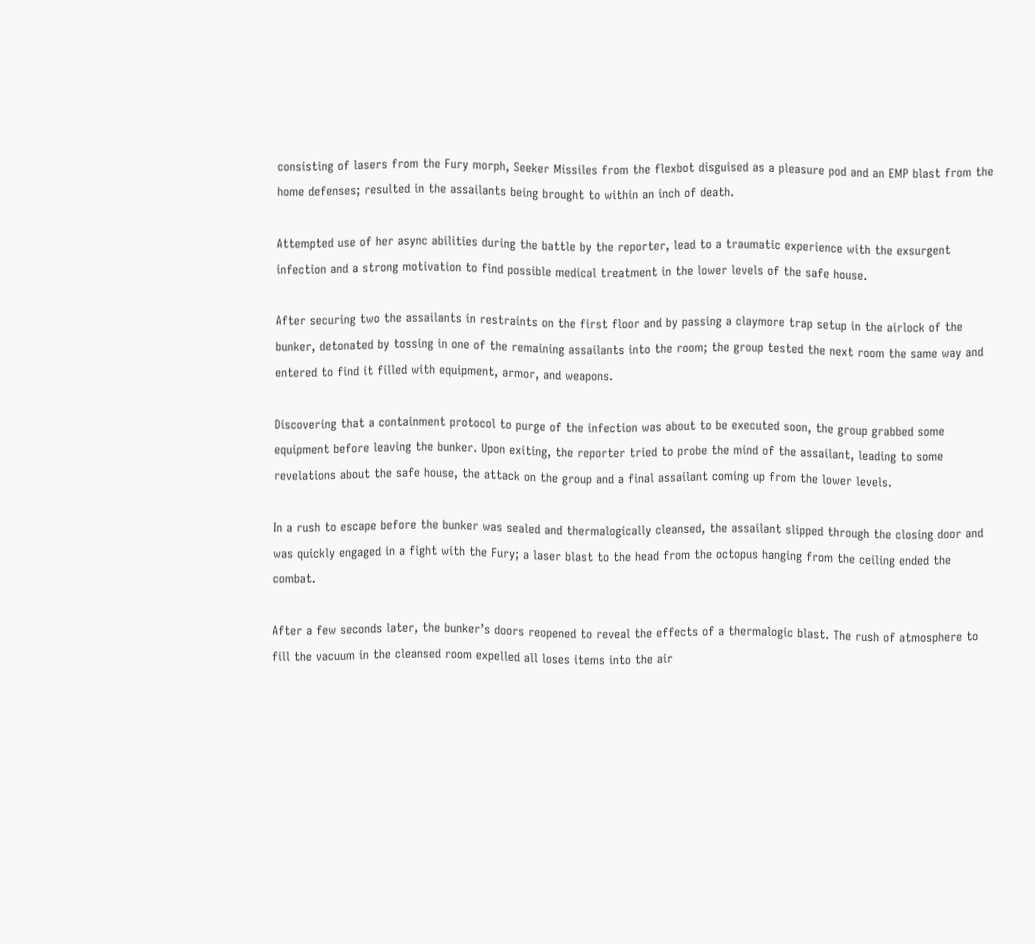consisting of lasers from the Fury morph, Seeker Missiles from the flexbot disguised as a pleasure pod and an EMP blast from the home defenses; resulted in the assailants being brought to within an inch of death.

Attempted use of her async abilities during the battle by the reporter, lead to a traumatic experience with the exsurgent infection and a strong motivation to find possible medical treatment in the lower levels of the safe house.

After securing two the assailants in restraints on the first floor and by passing a claymore trap setup in the airlock of the bunker, detonated by tossing in one of the remaining assailants into the room; the group tested the next room the same way and entered to find it filled with equipment, armor, and weapons.

Discovering that a containment protocol to purge of the infection was about to be executed soon, the group grabbed some equipment before leaving the bunker. Upon exiting, the reporter tried to probe the mind of the assailant, leading to some revelations about the safe house, the attack on the group and a final assailant coming up from the lower levels.

In a rush to escape before the bunker was sealed and thermalogically cleansed, the assailant slipped through the closing door and was quickly engaged in a fight with the Fury; a laser blast to the head from the octopus hanging from the ceiling ended the combat.

After a few seconds later, the bunker’s doors reopened to reveal the effects of a thermalogic blast. The rush of atmosphere to fill the vacuum in the cleansed room expelled all loses items into the air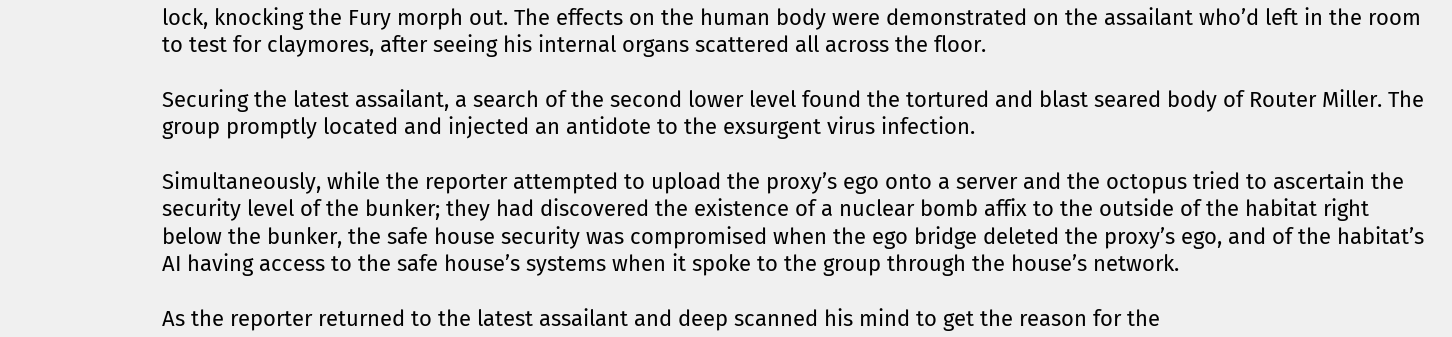lock, knocking the Fury morph out. The effects on the human body were demonstrated on the assailant who’d left in the room to test for claymores, after seeing his internal organs scattered all across the floor.

Securing the latest assailant, a search of the second lower level found the tortured and blast seared body of Router Miller. The group promptly located and injected an antidote to the exsurgent virus infection.

Simultaneously, while the reporter attempted to upload the proxy’s ego onto a server and the octopus tried to ascertain the security level of the bunker; they had discovered the existence of a nuclear bomb affix to the outside of the habitat right below the bunker, the safe house security was compromised when the ego bridge deleted the proxy’s ego, and of the habitat’s AI having access to the safe house’s systems when it spoke to the group through the house’s network.

As the reporter returned to the latest assailant and deep scanned his mind to get the reason for the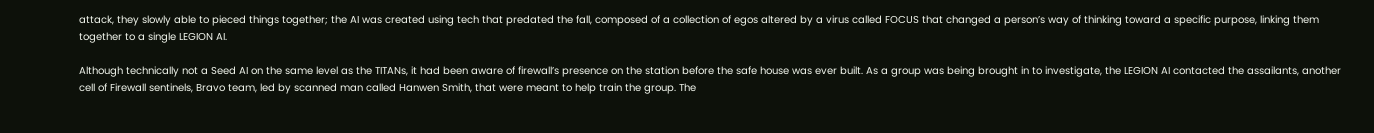attack, they slowly able to pieced things together; the AI was created using tech that predated the fall, composed of a collection of egos altered by a virus called FOCUS that changed a person’s way of thinking toward a specific purpose, linking them together to a single LEGION AI.

Although technically not a Seed AI on the same level as the TITANs, it had been aware of firewall’s presence on the station before the safe house was ever built. As a group was being brought in to investigate, the LEGION AI contacted the assailants, another cell of Firewall sentinels, Bravo team, led by scanned man called Hanwen Smith, that were meant to help train the group. The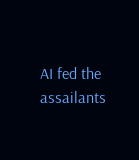AI fed the assailants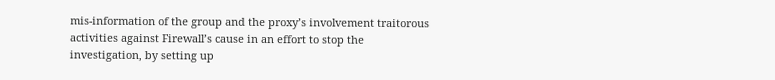mis-information of the group and the proxy’s involvement traitorous activities against Firewall’s cause in an effort to stop the investigation, by setting up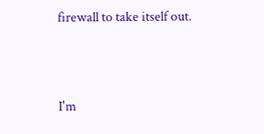firewall to take itself out.



I'm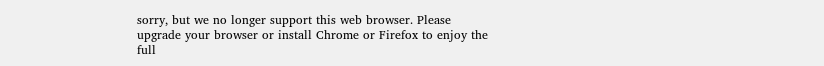sorry, but we no longer support this web browser. Please upgrade your browser or install Chrome or Firefox to enjoy the full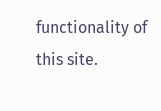functionality of this site.